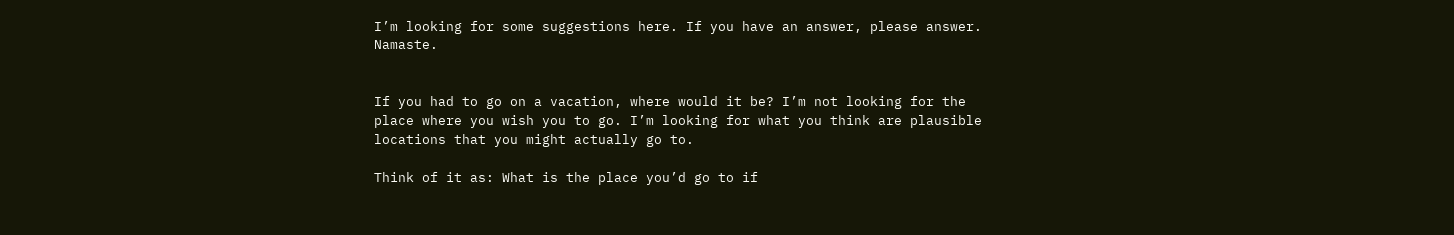I’m looking for some suggestions here. If you have an answer, please answer. Namaste.


If you had to go on a vacation, where would it be? I’m not looking for the place where you wish you to go. I’m looking for what you think are plausible locations that you might actually go to.

Think of it as: What is the place you’d go to if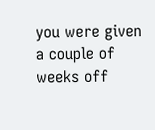you were given a couple of weeks off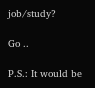job/study?

Go ..

P.S.: It would be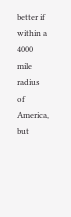better if within a 4000 mile radius of America, but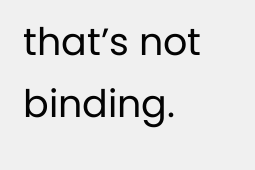that’s not binding.